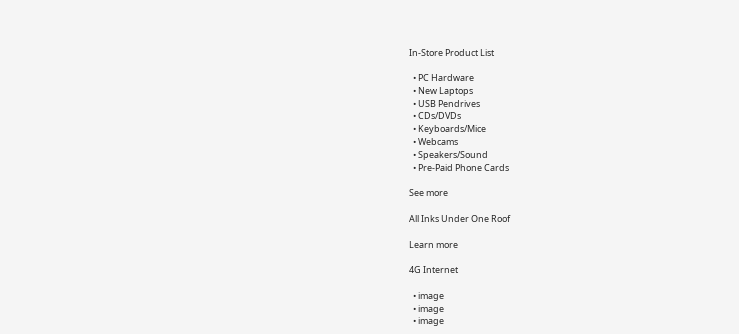In-Store Product List

  • PC Hardware
  • New Laptops
  • USB Pendrives
  • CDs/DVDs
  • Keyboards/Mice
  • Webcams
  • Speakers/Sound
  • Pre-Paid Phone Cards

See more

All Inks Under One Roof

Learn more

4G Internet

  • image
  • image
  • image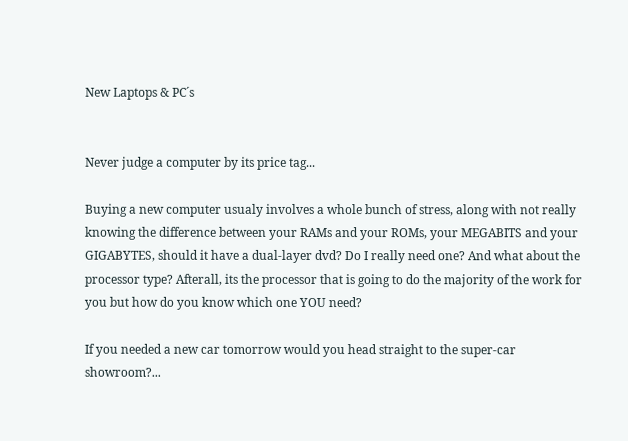New Laptops & PC´s


Never judge a computer by its price tag...

Buying a new computer usualy involves a whole bunch of stress, along with not really knowing the difference between your RAMs and your ROMs, your MEGABITS and your GIGABYTES, should it have a dual-layer dvd? Do I really need one? And what about the processor type? Afterall, its the processor that is going to do the majority of the work for you but how do you know which one YOU need?

If you needed a new car tomorrow would you head straight to the super-car showroom?...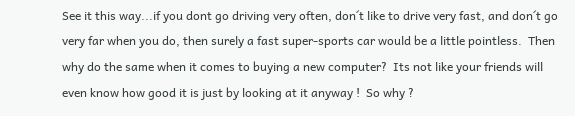See it this way...if you dont go driving very often, don´t like to drive very fast, and don´t go very far when you do, then surely a fast super-sports car would be a little pointless.  Then why do the same when it comes to buying a new computer?  Its not like your friends will even know how good it is just by looking at it anyway !  So why ?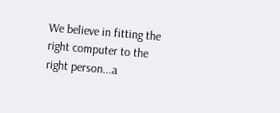We believe in fitting the right computer to the right person...a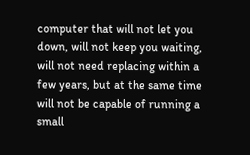computer that will not let you down, will not keep you waiting, will not need replacing within a few years, but at the same time will not be capable of running a small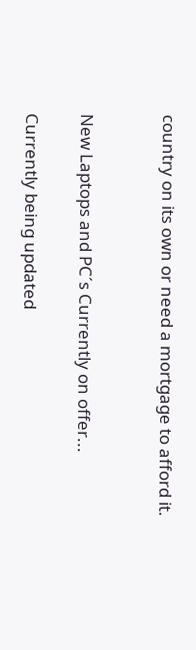country on its own or need a mortgage to afford it.


New Laptops and PC´s Currently on offer...

Currently being updated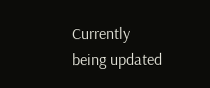Currently being updated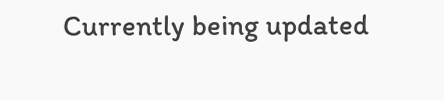Currently being updated